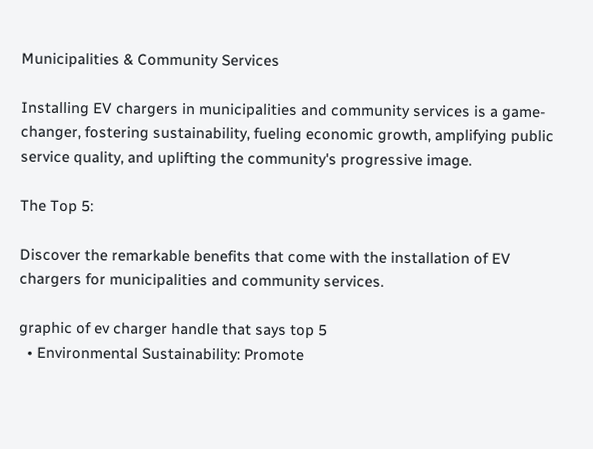Municipalities & Community Services

Installing EV chargers in municipalities and community services is a game-changer, fostering sustainability, fueling economic growth, amplifying public service quality, and uplifting the community's progressive image.

The Top 5:

Discover the remarkable benefits that come with the installation of EV chargers for municipalities and community services.

graphic of ev charger handle that says top 5
  • Environmental Sustainability: Promote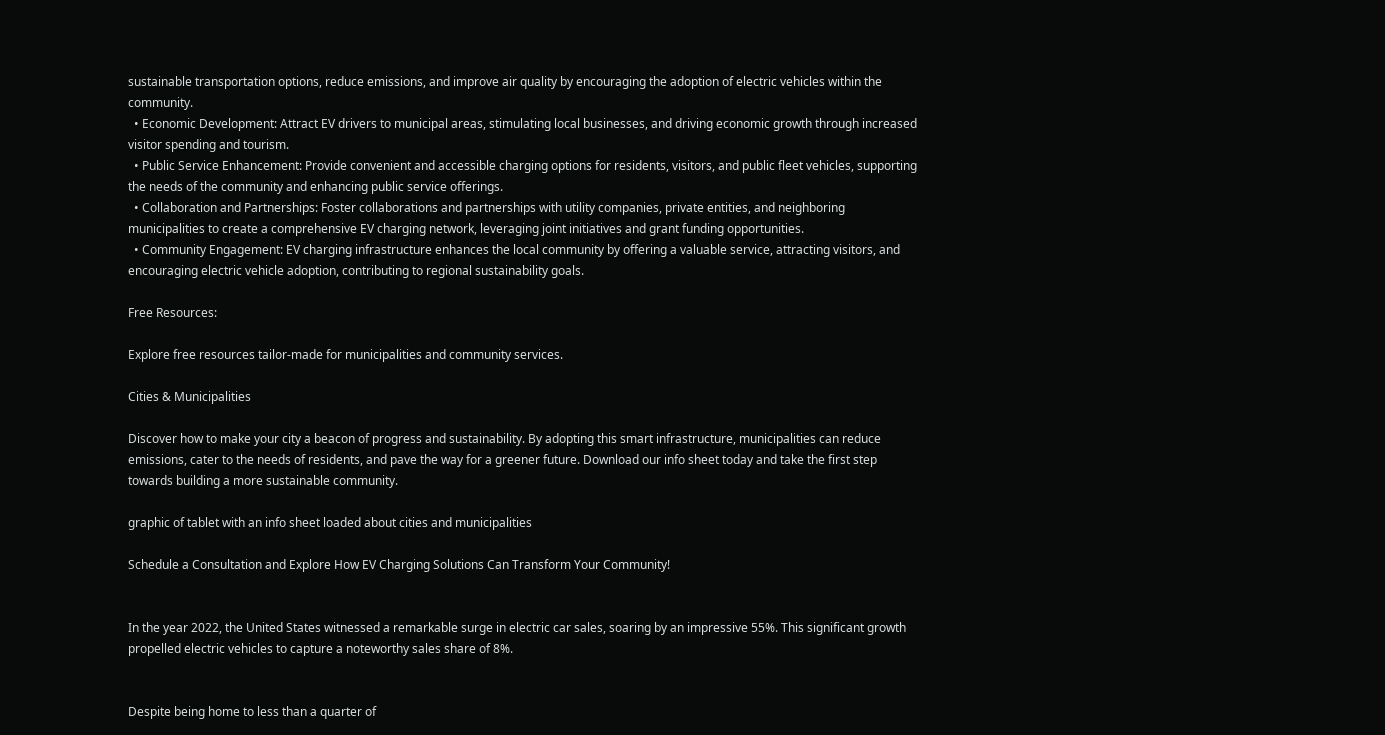sustainable transportation options, reduce emissions, and improve air quality by encouraging the adoption of electric vehicles within the community.
  • Economic Development: Attract EV drivers to municipal areas, stimulating local businesses, and driving economic growth through increased visitor spending and tourism.
  • Public Service Enhancement: Provide convenient and accessible charging options for residents, visitors, and public fleet vehicles, supporting the needs of the community and enhancing public service offerings.
  • Collaboration and Partnerships: Foster collaborations and partnerships with utility companies, private entities, and neighboring municipalities to create a comprehensive EV charging network, leveraging joint initiatives and grant funding opportunities.
  • Community Engagement: EV charging infrastructure enhances the local community by offering a valuable service, attracting visitors, and encouraging electric vehicle adoption, contributing to regional sustainability goals.

Free Resources:

Explore free resources tailor-made for municipalities and community services.

Cities & Municipalities

Discover how to make your city a beacon of progress and sustainability. By adopting this smart infrastructure, municipalities can reduce emissions, cater to the needs of residents, and pave the way for a greener future. Download our info sheet today and take the first step towards building a more sustainable community.

graphic of tablet with an info sheet loaded about cities and municipalities

Schedule a Consultation and Explore How EV Charging Solutions Can Transform Your Community!


In the year 2022, the United States witnessed a remarkable surge in electric car sales, soaring by an impressive 55%. This significant growth propelled electric vehicles to capture a noteworthy sales share of 8%.


Despite being home to less than a quarter of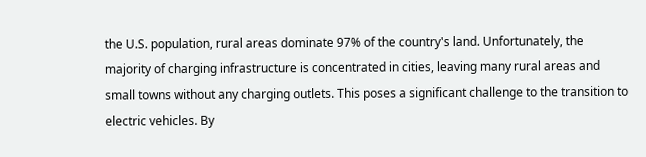the U.S. population, rural areas dominate 97% of the country's land. Unfortunately, the majority of charging infrastructure is concentrated in cities, leaving many rural areas and small towns without any charging outlets. This poses a significant challenge to the transition to electric vehicles. By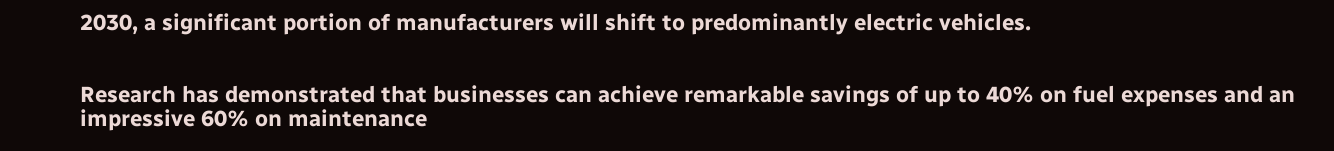2030, a significant portion of manufacturers will shift to predominantly electric vehicles.


Research has demonstrated that businesses can achieve remarkable savings of up to 40% on fuel expenses and an impressive 60% on maintenance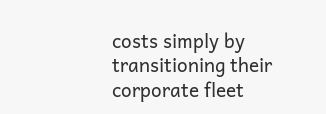costs simply by transitioning their corporate fleet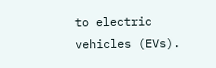to electric vehicles (EVs).